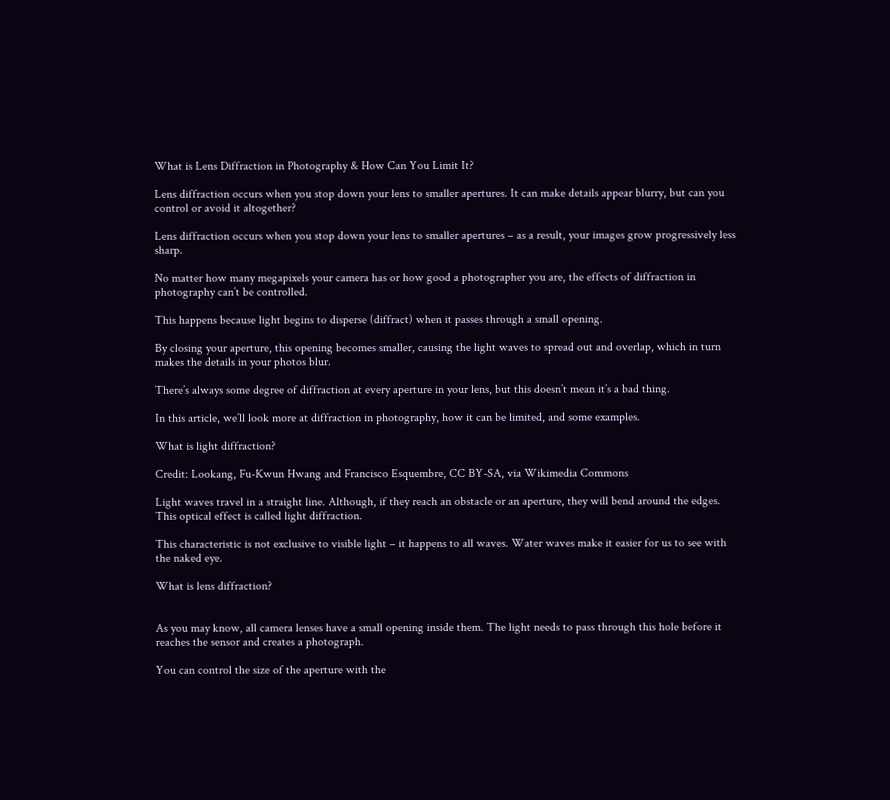What is Lens Diffraction in Photography & How Can You Limit It?

Lens diffraction occurs when you stop down your lens to smaller apertures. It can make details appear blurry, but can you control or avoid it altogether?

Lens diffraction occurs when you stop down your lens to smaller apertures – as a result, your images grow progressively less sharp.

No matter how many megapixels your camera has or how good a photographer you are, the effects of diffraction in photography can’t be controlled.

This happens because light begins to disperse (diffract) when it passes through a small opening.

By closing your aperture, this opening becomes smaller, causing the light waves to spread out and overlap, which in turn makes the details in your photos blur.

There’s always some degree of diffraction at every aperture in your lens, but this doesn’t mean it’s a bad thing.

In this article, we’ll look more at diffraction in photography, how it can be limited, and some examples.

What is light diffraction?

Credit: Lookang, Fu-Kwun Hwang and Francisco Esquembre, CC BY-SA, via Wikimedia Commons

Light waves travel in a straight line. Although, if they reach an obstacle or an aperture, they will bend around the edges. This optical effect is called light diffraction.

This characteristic is not exclusive to visible light – it happens to all waves. Water waves make it easier for us to see with the naked eye.

What is lens diffraction?


As you may know, all camera lenses have a small opening inside them. The light needs to pass through this hole before it reaches the sensor and creates a photograph.

You can control the size of the aperture with the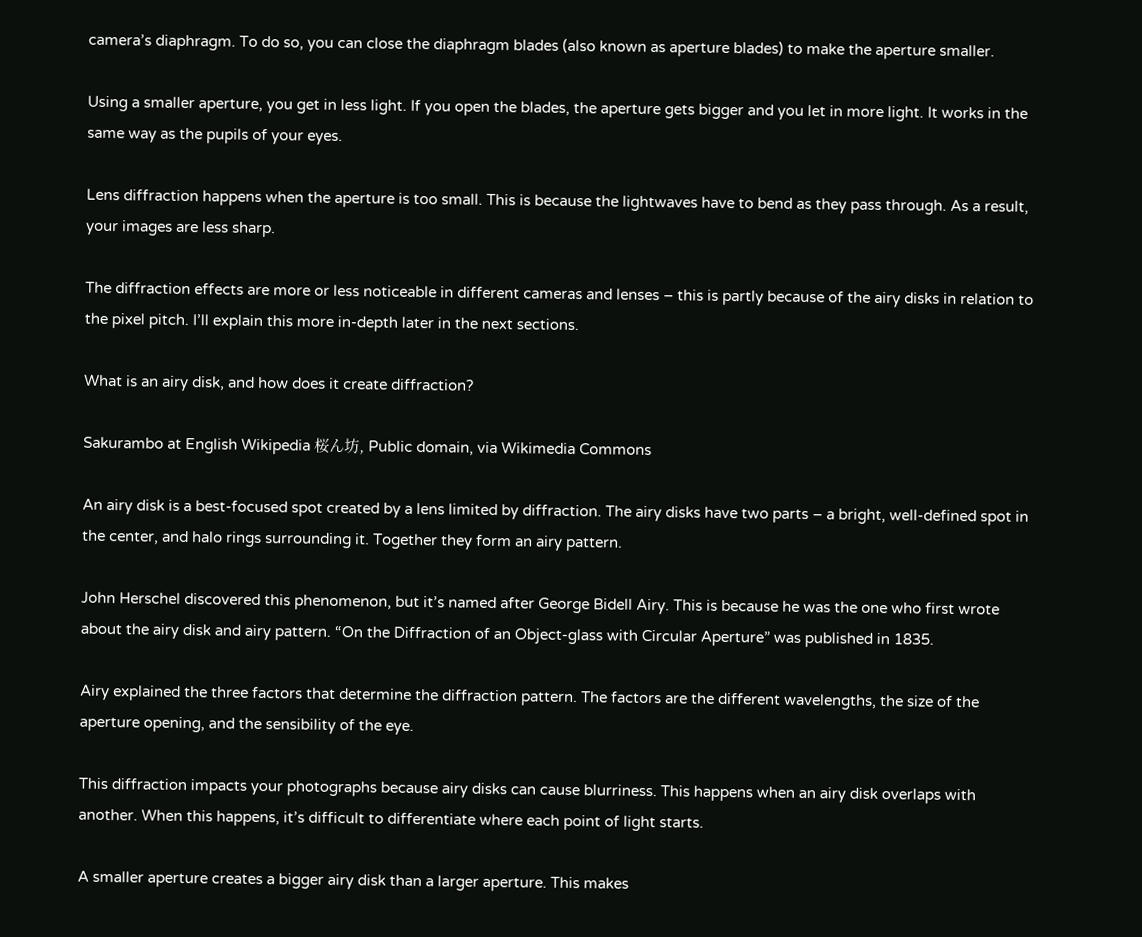camera’s diaphragm. To do so, you can close the diaphragm blades (also known as aperture blades) to make the aperture smaller.

Using a smaller aperture, you get in less light. If you open the blades, the aperture gets bigger and you let in more light. It works in the same way as the pupils of your eyes.

Lens diffraction happens when the aperture is too small. This is because the lightwaves have to bend as they pass through. As a result, your images are less sharp.

The diffraction effects are more or less noticeable in different cameras and lenses – this is partly because of the airy disks in relation to the pixel pitch. I’ll explain this more in-depth later in the next sections.

What is an airy disk, and how does it create diffraction?

Sakurambo at English Wikipedia 桜ん坊, Public domain, via Wikimedia Commons

An airy disk is a best-focused spot created by a lens limited by diffraction. The airy disks have two parts – a bright, well-defined spot in the center, and halo rings surrounding it. Together they form an airy pattern.

John Herschel discovered this phenomenon, but it’s named after George Bidell Airy. This is because he was the one who first wrote about the airy disk and airy pattern. “On the Diffraction of an Object-glass with Circular Aperture” was published in 1835.

Airy explained the three factors that determine the diffraction pattern. The factors are the different wavelengths, the size of the aperture opening, and the sensibility of the eye.

This diffraction impacts your photographs because airy disks can cause blurriness. This happens when an airy disk overlaps with another. When this happens, it’s difficult to differentiate where each point of light starts.

A smaller aperture creates a bigger airy disk than a larger aperture. This makes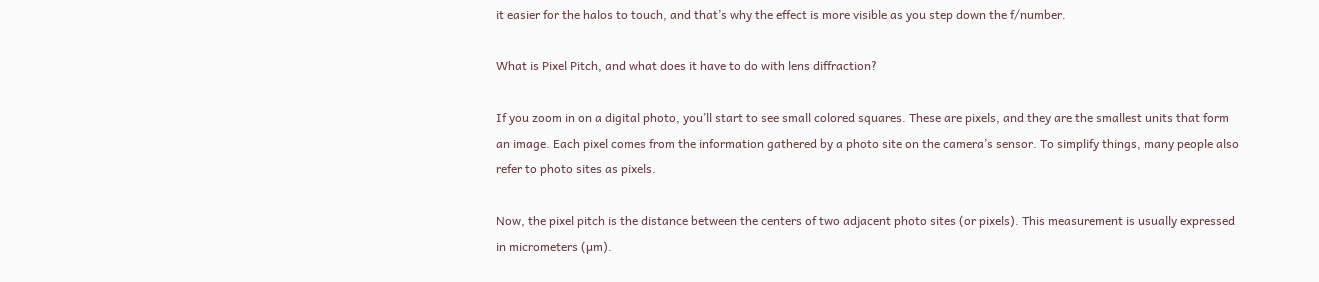it easier for the halos to touch, and that’s why the effect is more visible as you step down the f/number.

What is Pixel Pitch, and what does it have to do with lens diffraction?

If you zoom in on a digital photo, you’ll start to see small colored squares. These are pixels, and they are the smallest units that form an image. Each pixel comes from the information gathered by a photo site on the camera’s sensor. To simplify things, many people also refer to photo sites as pixels.

Now, the pixel pitch is the distance between the centers of two adjacent photo sites (or pixels). This measurement is usually expressed in micrometers (µm).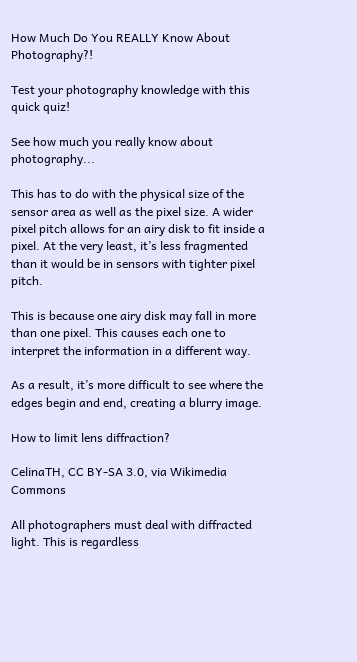How Much Do You REALLY Know About Photography?!

Test your photography knowledge with this quick quiz!

See how much you really know about photography...

This has to do with the physical size of the sensor area as well as the pixel size. A wider pixel pitch allows for an airy disk to fit inside a pixel. At the very least, it’s less fragmented than it would be in sensors with tighter pixel pitch.

This is because one airy disk may fall in more than one pixel. This causes each one to interpret the information in a different way.

As a result, it’s more difficult to see where the edges begin and end, creating a blurry image.

How to limit lens diffraction?

CelinaTH, CC BY-SA 3.0, via Wikimedia Commons

All photographers must deal with diffracted light. This is regardless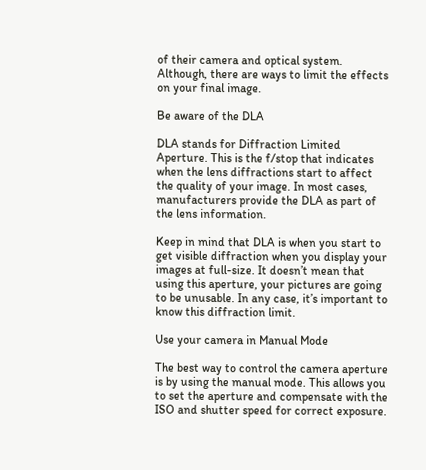of their camera and optical system. Although, there are ways to limit the effects on your final image.

Be aware of the DLA

DLA stands for Diffraction Limited Aperture. This is the f/stop that indicates when the lens diffractions start to affect the quality of your image. In most cases, manufacturers provide the DLA as part of the lens information.

Keep in mind that DLA is when you start to get visible diffraction when you display your images at full-size. It doesn’t mean that using this aperture, your pictures are going to be unusable. In any case, it’s important to know this diffraction limit.

Use your camera in Manual Mode

The best way to control the camera aperture is by using the manual mode. This allows you to set the aperture and compensate with the ISO and shutter speed for correct exposure.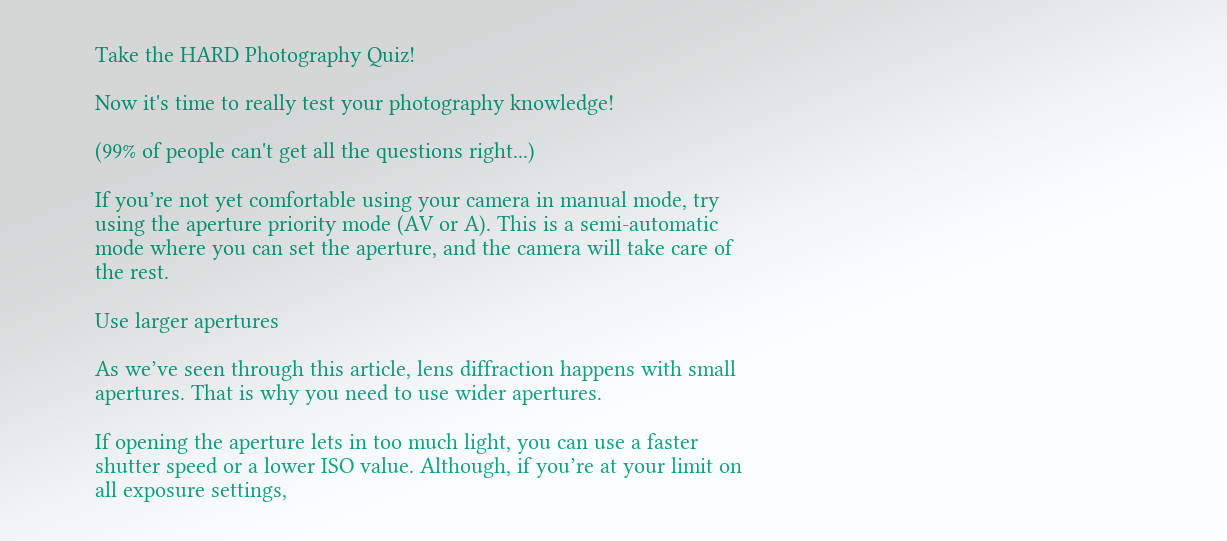Take the HARD Photography Quiz!

Now it's time to really test your photography knowledge!

(99% of people can't get all the questions right...)

If you’re not yet comfortable using your camera in manual mode, try using the aperture priority mode (AV or A). This is a semi-automatic mode where you can set the aperture, and the camera will take care of the rest.

Use larger apertures

As we’ve seen through this article, lens diffraction happens with small apertures. That is why you need to use wider apertures.

If opening the aperture lets in too much light, you can use a faster shutter speed or a lower ISO value. Although, if you’re at your limit on all exposure settings,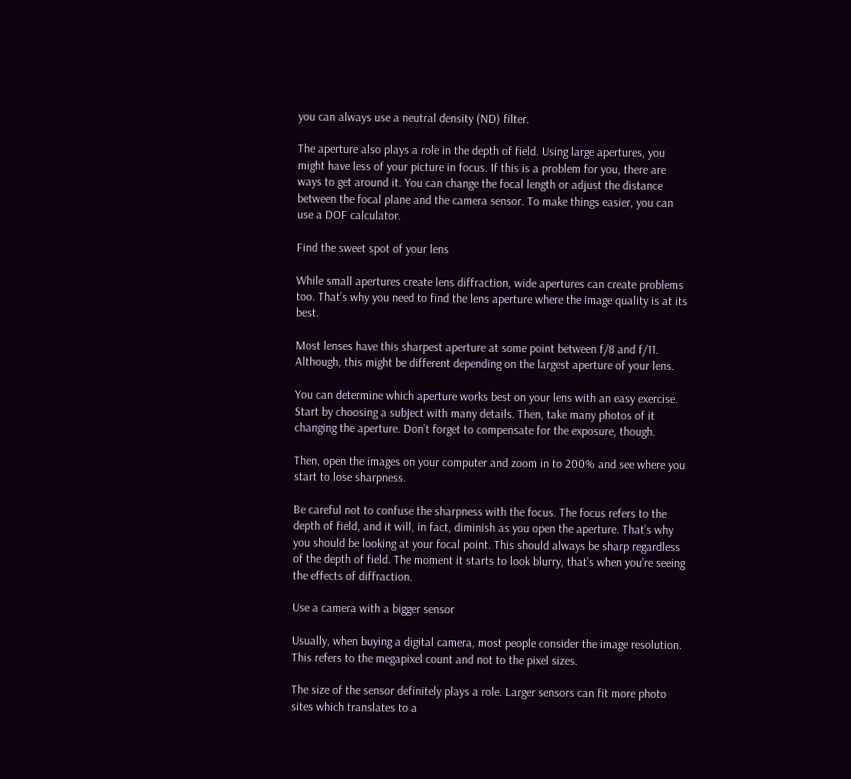you can always use a neutral density (ND) filter.

The aperture also plays a role in the depth of field. Using large apertures, you might have less of your picture in focus. If this is a problem for you, there are ways to get around it. You can change the focal length or adjust the distance between the focal plane and the camera sensor. To make things easier, you can use a DOF calculator.

Find the sweet spot of your lens

While small apertures create lens diffraction, wide apertures can create problems too. That’s why you need to find the lens aperture where the image quality is at its best.

Most lenses have this sharpest aperture at some point between f/8 and f/11. Although, this might be different depending on the largest aperture of your lens.

You can determine which aperture works best on your lens with an easy exercise. Start by choosing a subject with many details. Then, take many photos of it changing the aperture. Don’t forget to compensate for the exposure, though.

Then, open the images on your computer and zoom in to 200% and see where you start to lose sharpness.

Be careful not to confuse the sharpness with the focus. The focus refers to the depth of field, and it will, in fact, diminish as you open the aperture. That’s why you should be looking at your focal point. This should always be sharp regardless of the depth of field. The moment it starts to look blurry, that’s when you’re seeing the effects of diffraction.

Use a camera with a bigger sensor

Usually, when buying a digital camera, most people consider the image resolution. This refers to the megapixel count and not to the pixel sizes.

The size of the sensor definitely plays a role. Larger sensors can fit more photo sites which translates to a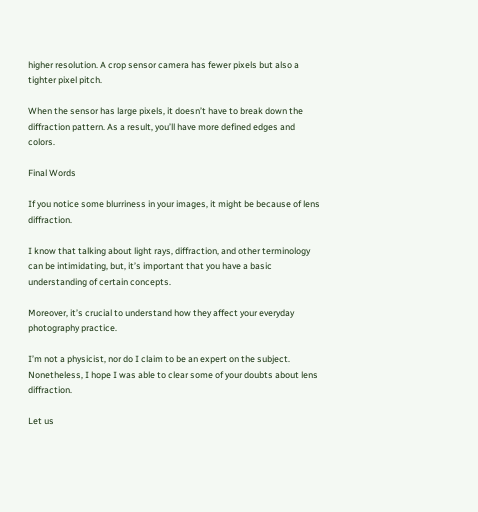higher resolution. A crop sensor camera has fewer pixels but also a tighter pixel pitch.

When the sensor has large pixels, it doesn’t have to break down the diffraction pattern. As a result, you’ll have more defined edges and colors.

Final Words

If you notice some blurriness in your images, it might be because of lens diffraction.

I know that talking about light rays, diffraction, and other terminology can be intimidating, but, it’s important that you have a basic understanding of certain concepts.

Moreover, it’s crucial to understand how they affect your everyday photography practice.

I’m not a physicist, nor do I claim to be an expert on the subject. Nonetheless, I hope I was able to clear some of your doubts about lens diffraction.

Let us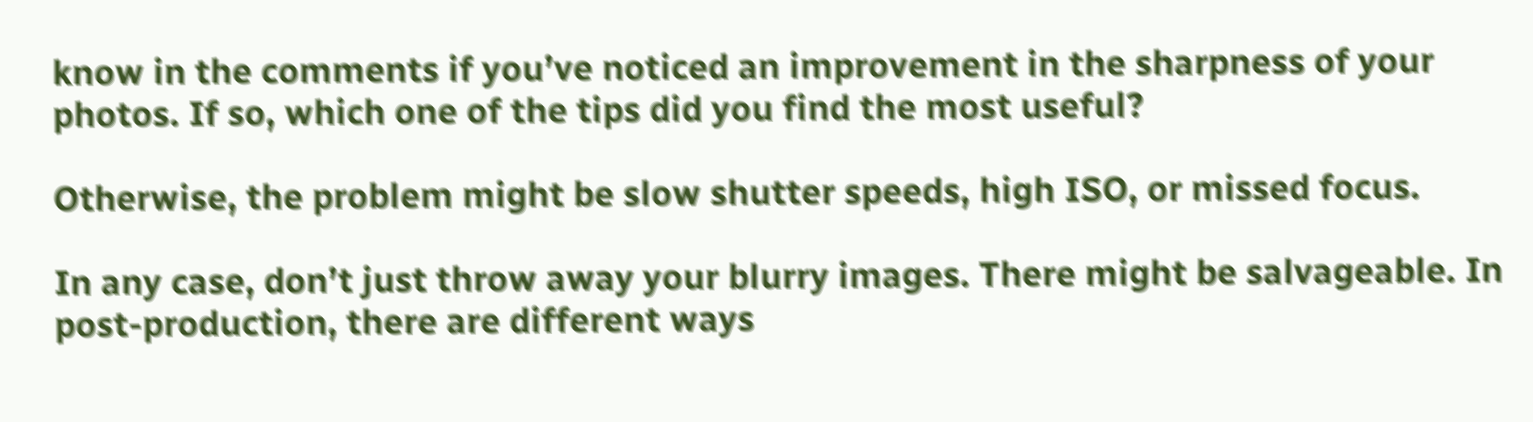know in the comments if you’ve noticed an improvement in the sharpness of your photos. If so, which one of the tips did you find the most useful?

Otherwise, the problem might be slow shutter speeds, high ISO, or missed focus.

In any case, don’t just throw away your blurry images. There might be salvageable. In post-production, there are different ways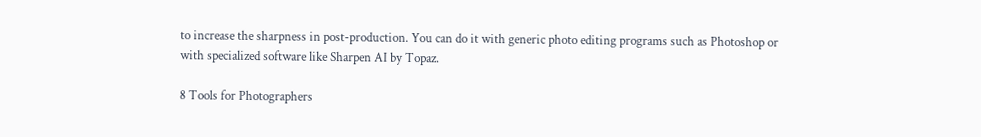to increase the sharpness in post-production. You can do it with generic photo editing programs such as Photoshop or with specialized software like Sharpen AI by Topaz.

8 Tools for Photographers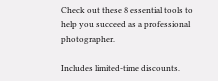Check out these 8 essential tools to help you succeed as a professional photographer.

Includes limited-time discounts.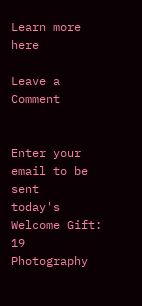Learn more here

Leave a Comment


Enter your email to be sent
today's Welcome Gift:
19 Photography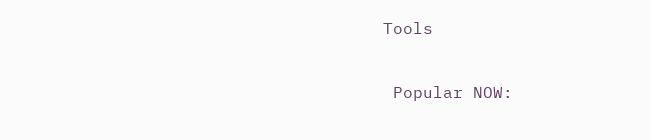Tools

 Popular NOW: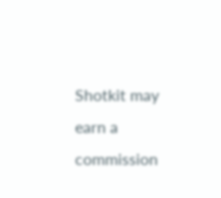Shotkit may earn a commission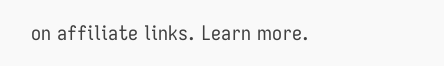on affiliate links. Learn more.